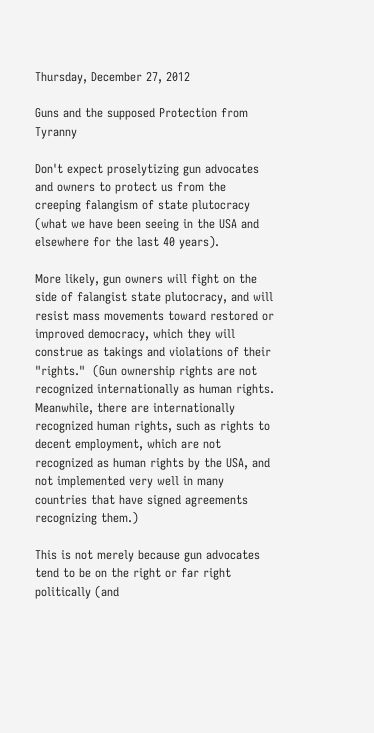Thursday, December 27, 2012

Guns and the supposed Protection from Tyranny

Don't expect proselytizing gun advocates and owners to protect us from the creeping falangism of state plutocracy (what we have been seeing in the USA and elsewhere for the last 40 years).

More likely, gun owners will fight on the side of falangist state plutocracy, and will resist mass movements toward restored or improved democracy, which they will construe as takings and violations of their "rights."  (Gun ownership rights are not recognized internationally as human rights.  Meanwhile, there are internationally recognized human rights, such as rights to decent employment, which are not recognized as human rights by the USA, and not implemented very well in many countries that have signed agreements recognizing them.)

This is not merely because gun advocates tend to be on the right or far right politically (and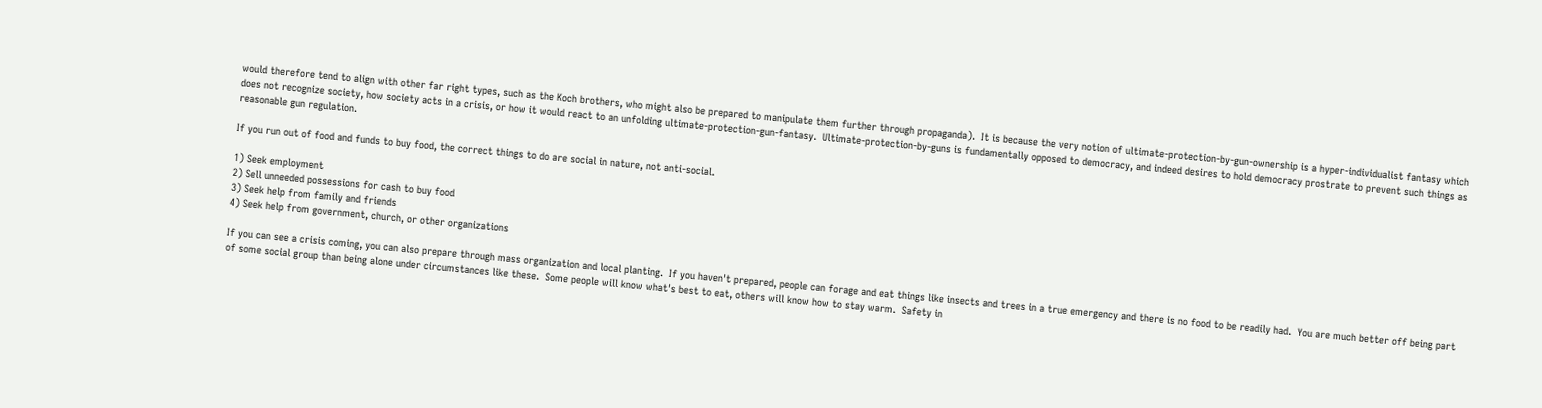would therefore tend to align with other far right types, such as the Koch brothers, who might also be prepared to manipulate them further through propaganda).  It is because the very notion of ultimate-protection-by-gun-ownership is a hyper-individualist fantasy which does not recognize society, how society acts in a crisis, or how it would react to an unfolding ultimate-protection-gun-fantasy.  Ultimate-protection-by-guns is fundamentally opposed to democracy, and indeed desires to hold democracy prostrate to prevent such things as reasonable gun regulation.

If you run out of food and funds to buy food, the correct things to do are social in nature, not anti-social.

1) Seek employment
2) Sell unneeded possessions for cash to buy food
3) Seek help from family and friends
4) Seek help from government, church, or other organizations

If you can see a crisis coming, you can also prepare through mass organization and local planting.  If you haven't prepared, people can forage and eat things like insects and trees in a true emergency and there is no food to be readily had.  You are much better off being part of some social group than being alone under circumstances like these.  Some people will know what's best to eat, others will know how to stay warm.  Safety in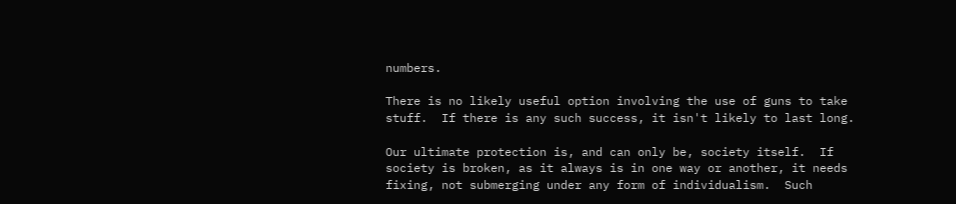numbers.

There is no likely useful option involving the use of guns to take stuff.  If there is any such success, it isn't likely to last long.

Our ultimate protection is, and can only be, society itself.  If society is broken, as it always is in one way or another, it needs fixing, not submerging under any form of individualism.  Such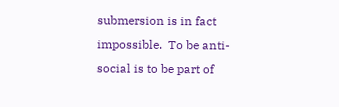submersion is in fact impossible.  To be anti-social is to be part of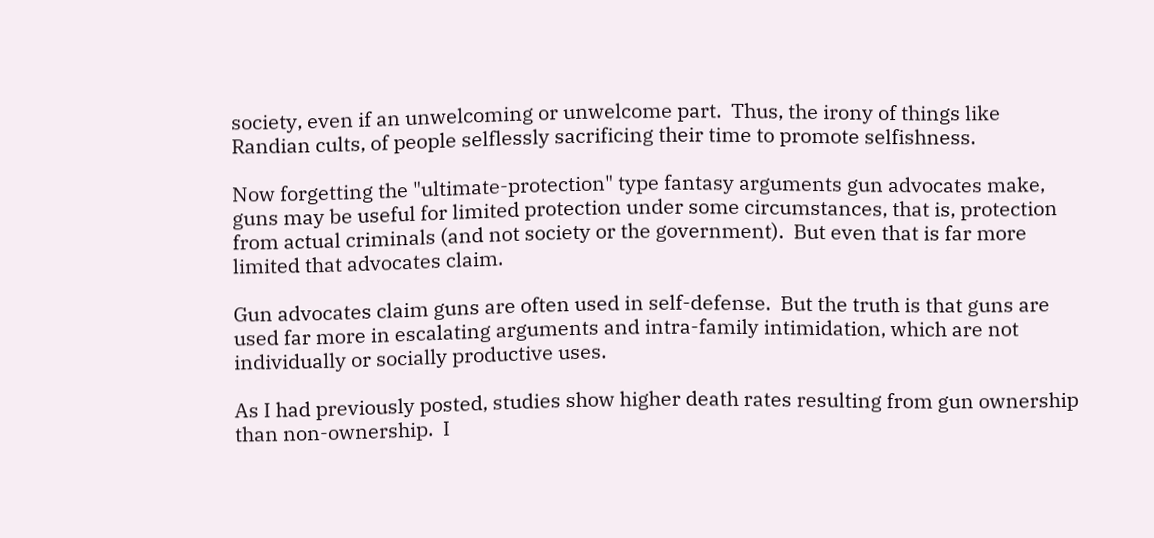society, even if an unwelcoming or unwelcome part.  Thus, the irony of things like Randian cults, of people selflessly sacrificing their time to promote selfishness.

Now forgetting the "ultimate-protection" type fantasy arguments gun advocates make, guns may be useful for limited protection under some circumstances, that is, protection from actual criminals (and not society or the government).  But even that is far more limited that advocates claim.

Gun advocates claim guns are often used in self-defense.  But the truth is that guns are used far more in escalating arguments and intra-family intimidation, which are not individually or socially productive uses.

As I had previously posted, studies show higher death rates resulting from gun ownership than non-ownership.  I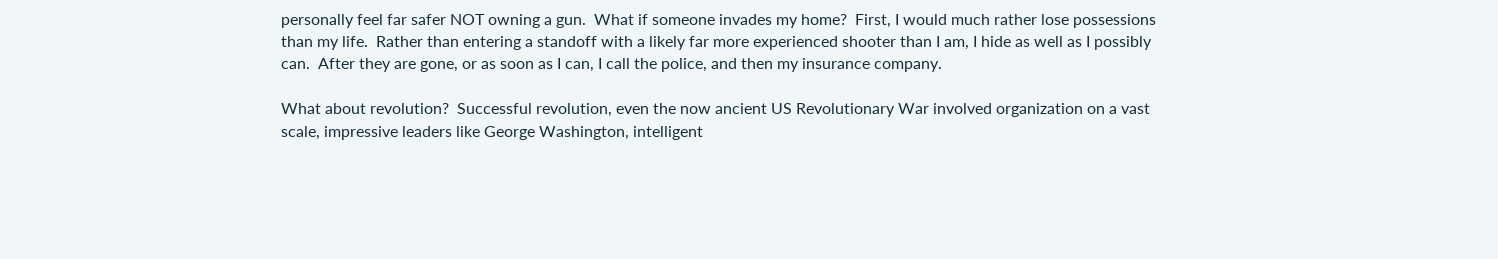personally feel far safer NOT owning a gun.  What if someone invades my home?  First, I would much rather lose possessions than my life.  Rather than entering a standoff with a likely far more experienced shooter than I am, I hide as well as I possibly can.  After they are gone, or as soon as I can, I call the police, and then my insurance company.

What about revolution?  Successful revolution, even the now ancient US Revolutionary War involved organization on a vast scale, impressive leaders like George Washington, intelligent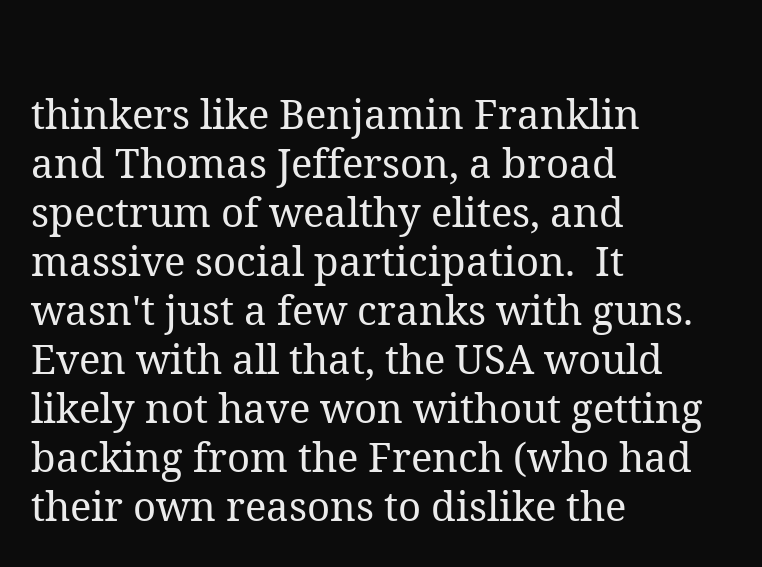thinkers like Benjamin Franklin and Thomas Jefferson, a broad spectrum of wealthy elites, and massive social participation.  It wasn't just a few cranks with guns.  Even with all that, the USA would likely not have won without getting backing from the French (who had their own reasons to dislike the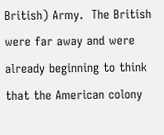British) Army.  The British were far away and were already beginning to think that the American colony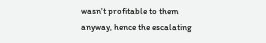wasn't profitable to them anyway, hence the escalating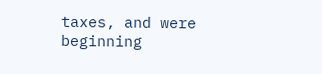taxes, and were beginning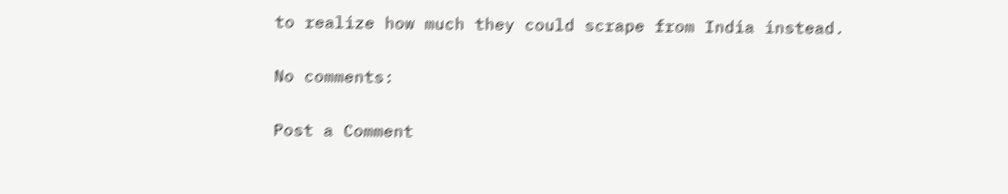to realize how much they could scrape from India instead.

No comments:

Post a Comment